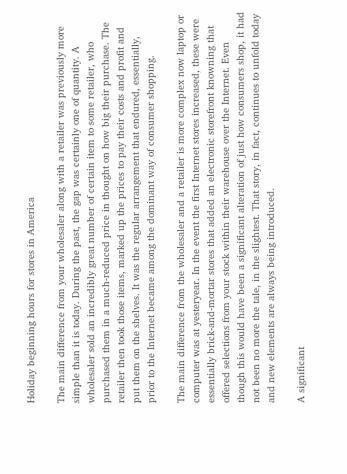Holiday beginning hours for stores in America

The main difference from your wholesaler along with a retailer was previously more simple than it is today. During the past, the gap was certainly one of quantity. A wholesaler sold an incredibly great number of certain item to some retailer, who purchased them in a much-reduced price in thought on how big their purchase. The retailer then took those items, marked up the prices to pay their costs and profit and put them on the shelves. It was the regular arrangement that endured, essentially, prior to the Internet became among the dominant way of consumer shopping.

The main difference from the wholesaler and a retailer is more complex now laptop or computer was at yesteryear. In the event the first Internet stores increased, these were essentially brick-and-mortar stores that added an electronic storefront knowning that offered selections from your stock within their warehouse over the Internet. Even though this would have been a significant alteration of just how consumers shop, it had not been no more the tale, in the slightest. That story, in fact, continues to unfold today and new elements are always being introduced.

A significant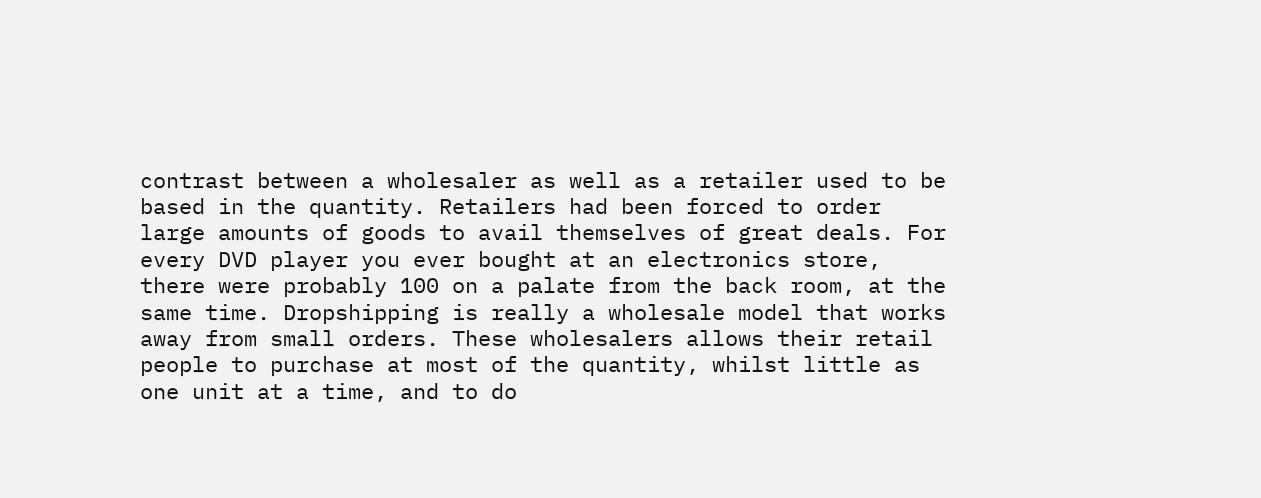contrast between a wholesaler as well as a retailer used to be based in the quantity. Retailers had been forced to order large amounts of goods to avail themselves of great deals. For every DVD player you ever bought at an electronics store, there were probably 100 on a palate from the back room, at the same time. Dropshipping is really a wholesale model that works away from small orders. These wholesalers allows their retail people to purchase at most of the quantity, whilst little as one unit at a time, and to do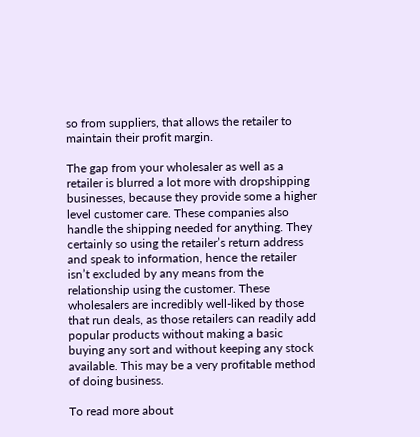so from suppliers, that allows the retailer to maintain their profit margin.

The gap from your wholesaler as well as a retailer is blurred a lot more with dropshipping businesses, because they provide some a higher level customer care. These companies also handle the shipping needed for anything. They certainly so using the retailer’s return address and speak to information, hence the retailer isn’t excluded by any means from the relationship using the customer. These wholesalers are incredibly well-liked by those that run deals, as those retailers can readily add popular products without making a basic buying any sort and without keeping any stock available. This may be a very profitable method of doing business.

To read more about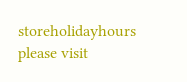storeholidayhours please visit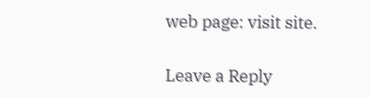web page: visit site.

Leave a Reply